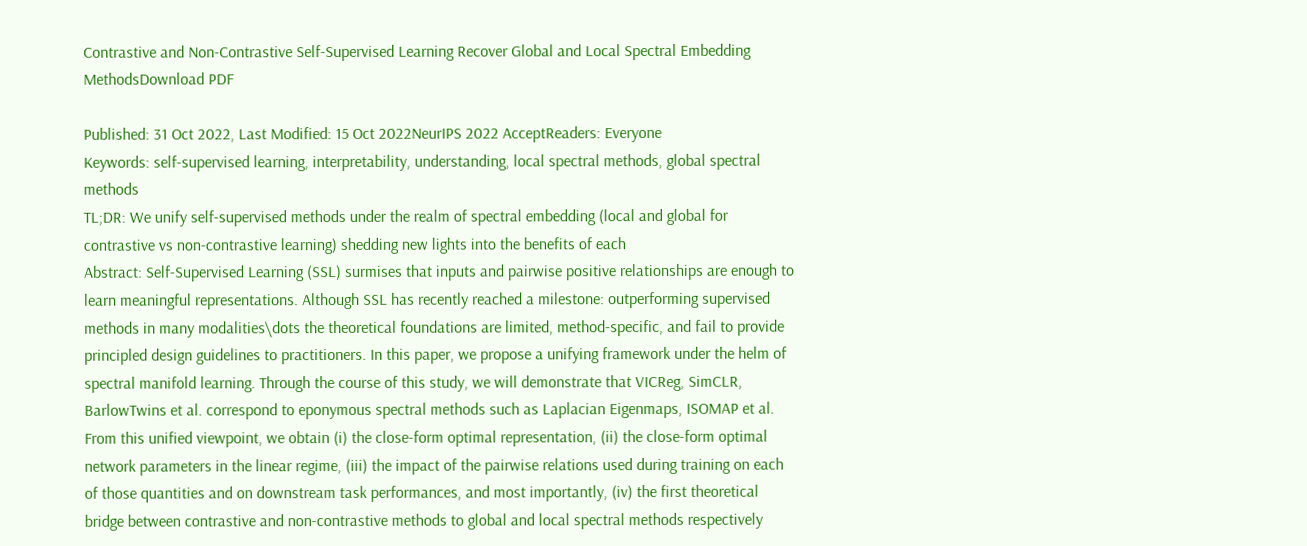Contrastive and Non-Contrastive Self-Supervised Learning Recover Global and Local Spectral Embedding MethodsDownload PDF

Published: 31 Oct 2022, Last Modified: 15 Oct 2022NeurIPS 2022 AcceptReaders: Everyone
Keywords: self-supervised learning, interpretability, understanding, local spectral methods, global spectral methods
TL;DR: We unify self-supervised methods under the realm of spectral embedding (local and global for contrastive vs non-contrastive learning) shedding new lights into the benefits of each
Abstract: Self-Supervised Learning (SSL) surmises that inputs and pairwise positive relationships are enough to learn meaningful representations. Although SSL has recently reached a milestone: outperforming supervised methods in many modalities\dots the theoretical foundations are limited, method-specific, and fail to provide principled design guidelines to practitioners. In this paper, we propose a unifying framework under the helm of spectral manifold learning. Through the course of this study, we will demonstrate that VICReg, SimCLR, BarlowTwins et al. correspond to eponymous spectral methods such as Laplacian Eigenmaps, ISOMAP et al. From this unified viewpoint, we obtain (i) the close-form optimal representation, (ii) the close-form optimal network parameters in the linear regime, (iii) the impact of the pairwise relations used during training on each of those quantities and on downstream task performances, and most importantly, (iv) the first theoretical bridge between contrastive and non-contrastive methods to global and local spectral methods respectively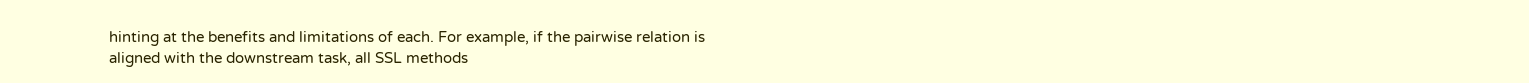hinting at the benefits and limitations of each. For example, if the pairwise relation is aligned with the downstream task, all SSL methods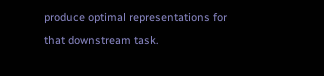produce optimal representations for that downstream task.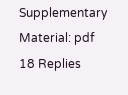Supplementary Material: pdf
18 Replies